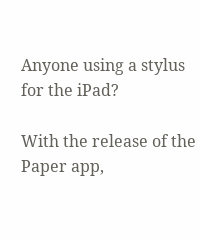Anyone using a stylus for the iPad?

With the release of the Paper app,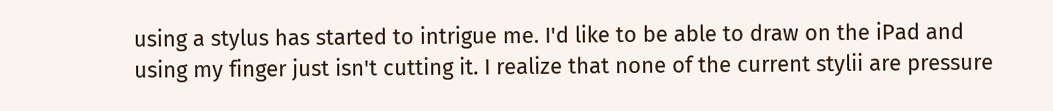using a stylus has started to intrigue me. I'd like to be able to draw on the iPad and using my finger just isn't cutting it. I realize that none of the current stylii are pressure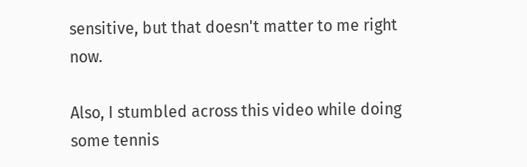sensitive, but that doesn't matter to me right now.

Also, I stumbled across this video while doing some tennis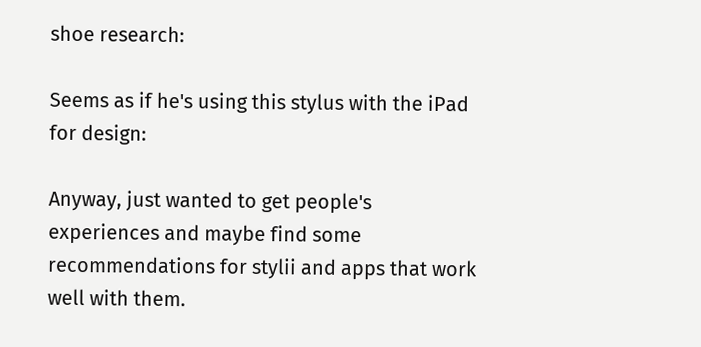shoe research:

Seems as if he's using this stylus with the iPad for design:

Anyway, just wanted to get people's experiences and maybe find some recommendations for stylii and apps that work well with them.